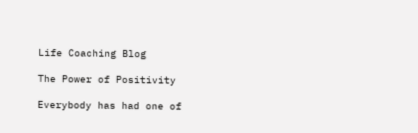Life Coaching Blog

The Power of Positivity

Everybody has had one of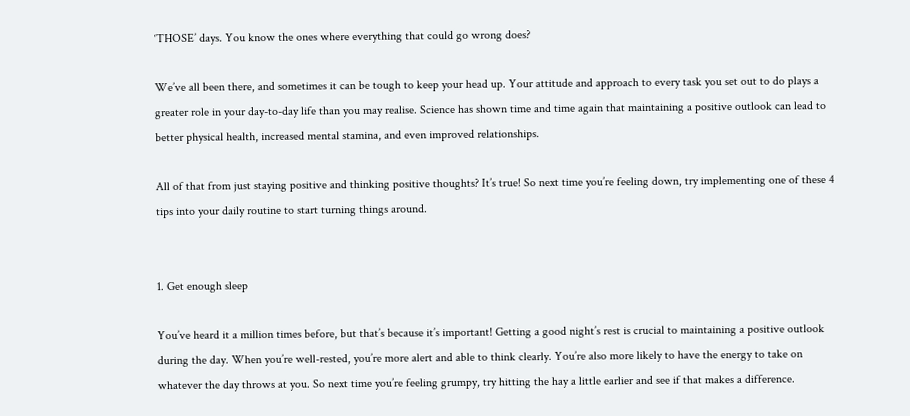‘THOSE’ days. You know the ones where everything that could go wrong does?

We’ve all been there, and sometimes it can be tough to keep your head up. Your attitude and approach to every task you set out to do plays a greater role in your day-to-day life than you may realise. Science has shown time and time again that maintaining a positive outlook can lead to better physical health, increased mental stamina, and even improved relationships.

All of that from just staying positive and thinking positive thoughts? It’s true! So next time you’re feeling down, try implementing one of these 4 tips into your daily routine to start turning things around.


1. Get enough sleep

You’ve heard it a million times before, but that’s because it’s important! Getting a good night’s rest is crucial to maintaining a positive outlook during the day. When you’re well-rested, you’re more alert and able to think clearly. You’re also more likely to have the energy to take on whatever the day throws at you. So next time you’re feeling grumpy, try hitting the hay a little earlier and see if that makes a difference.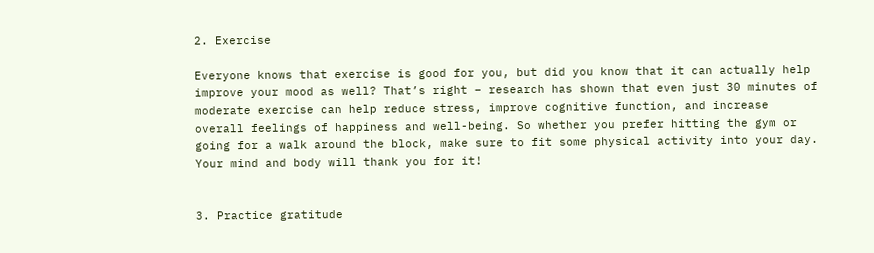2. Exercise

Everyone knows that exercise is good for you, but did you know that it can actually help improve your mood as well? That’s right – research has shown that even just 30 minutes of moderate exercise can help reduce stress, improve cognitive function, and increase overall feelings of happiness and well-being. So whether you prefer hitting the gym or going for a walk around the block, make sure to fit some physical activity into your day. Your mind and body will thank you for it!


3. Practice gratitude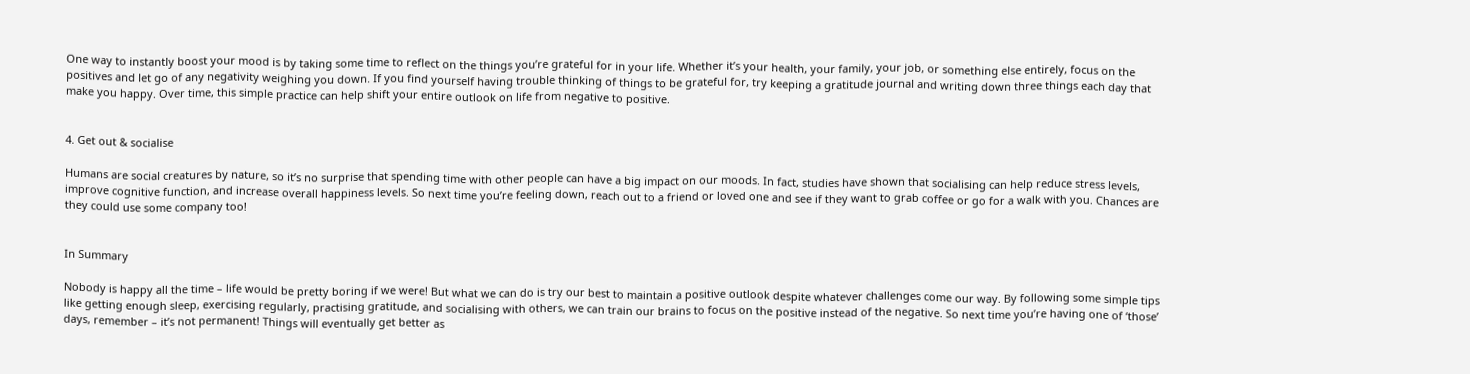One way to instantly boost your mood is by taking some time to reflect on the things you’re grateful for in your life. Whether it’s your health, your family, your job, or something else entirely, focus on the positives and let go of any negativity weighing you down. If you find yourself having trouble thinking of things to be grateful for, try keeping a gratitude journal and writing down three things each day that make you happy. Over time, this simple practice can help shift your entire outlook on life from negative to positive.


4. Get out & socialise

Humans are social creatures by nature, so it’s no surprise that spending time with other people can have a big impact on our moods. In fact, studies have shown that socialising can help reduce stress levels, improve cognitive function, and increase overall happiness levels. So next time you’re feeling down, reach out to a friend or loved one and see if they want to grab coffee or go for a walk with you. Chances are they could use some company too!


In Summary

Nobody is happy all the time – life would be pretty boring if we were! But what we can do is try our best to maintain a positive outlook despite whatever challenges come our way. By following some simple tips like getting enough sleep, exercising regularly, practising gratitude, and socialising with others, we can train our brains to focus on the positive instead of the negative. So next time you’re having one of ‘those’ days, remember – it’s not permanent! Things will eventually get better as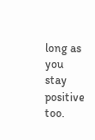long as you stay positive too.